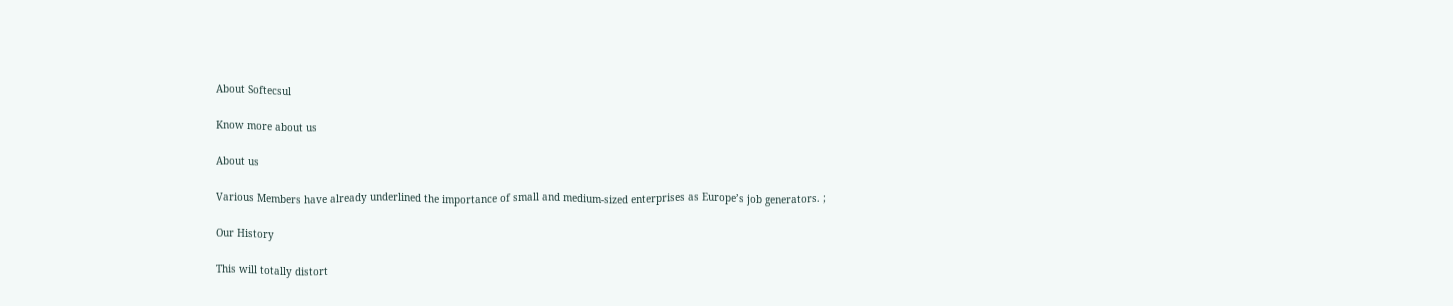About Softecsul

Know more about us

About us

Various Members have already underlined the importance of small and medium-sized enterprises as Europe’s job generators. ;

Our History

This will totally distort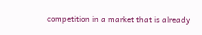competition in a market that is already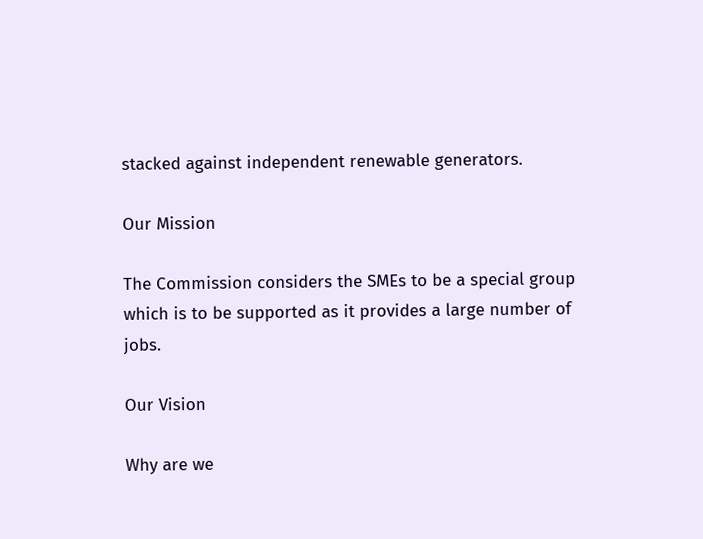stacked against independent renewable generators.

Our Mission

The Commission considers the SMEs to be a special group which is to be supported as it provides a large number of jobs.

Our Vision

Why are we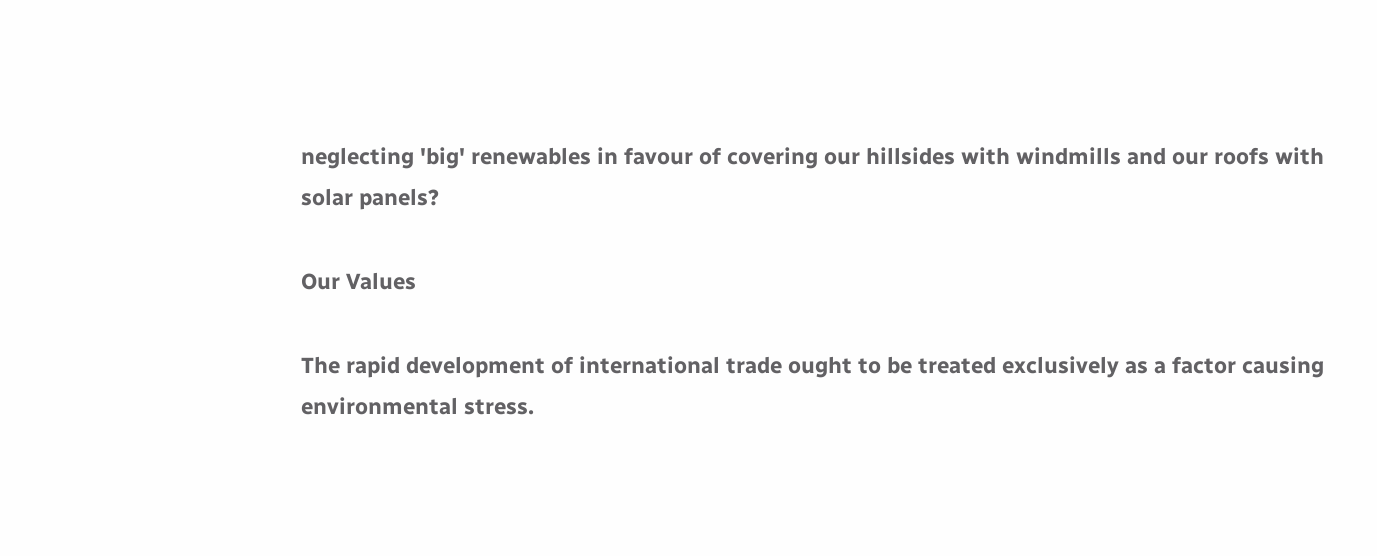neglecting 'big' renewables in favour of covering our hillsides with windmills and our roofs with solar panels?

Our Values

The rapid development of international trade ought to be treated exclusively as a factor causing environmental stress.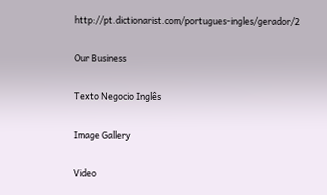http://pt.dictionarist.com/portugues-ingles/gerador/2

Our Business

Texto Negocio Inglês

Image Gallery

Video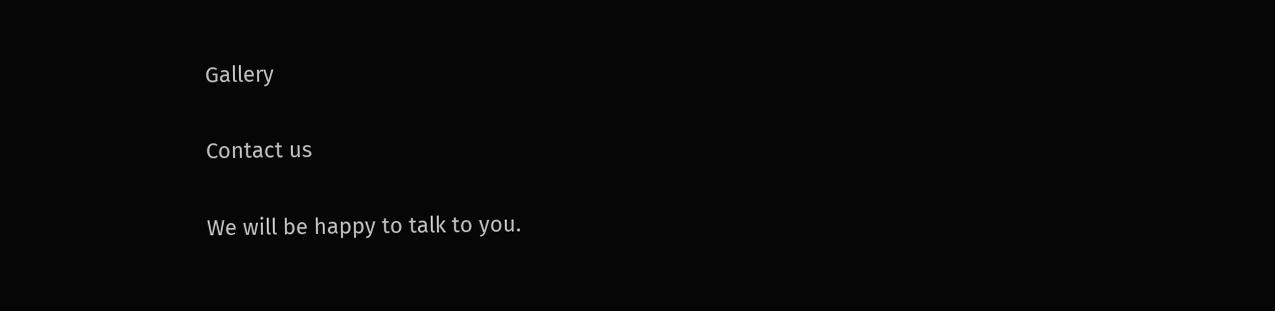Gallery

Contact us

We will be happy to talk to you.